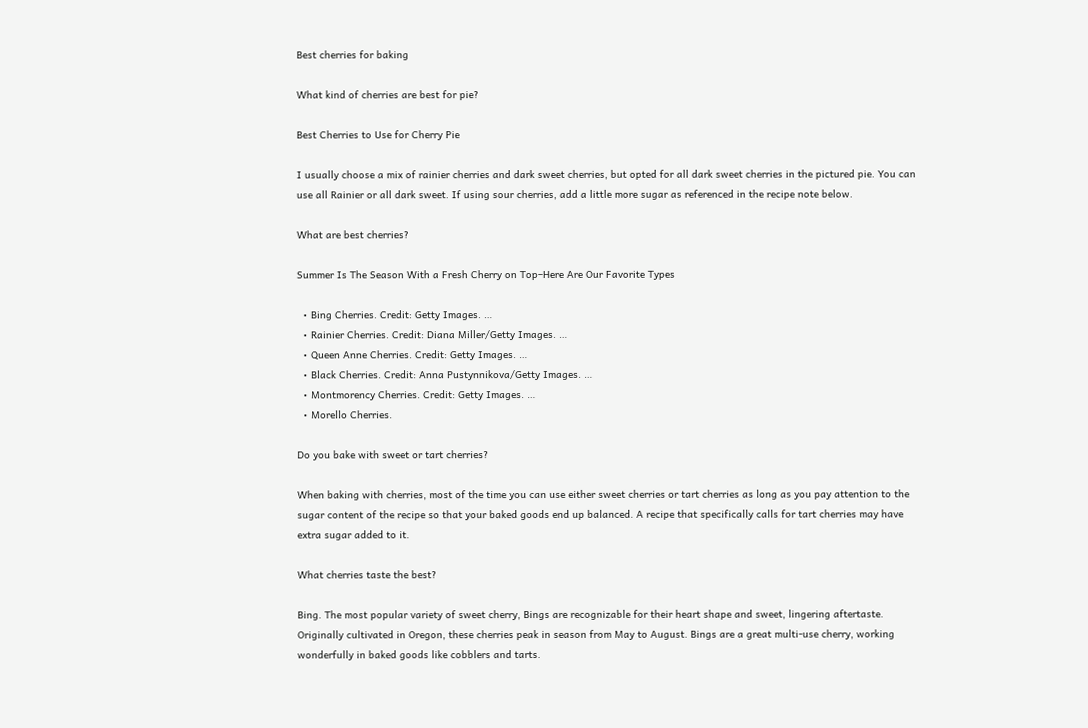Best cherries for baking

What kind of cherries are best for pie?

Best Cherries to Use for Cherry Pie

I usually choose a mix of rainier cherries and dark sweet cherries, but opted for all dark sweet cherries in the pictured pie. You can use all Rainier or all dark sweet. If using sour cherries, add a little more sugar as referenced in the recipe note below.

What are best cherries?

Summer Is The Season With a Fresh Cherry on Top–Here Are Our Favorite Types

  • Bing Cherries. Credit: Getty Images. …
  • Rainier Cherries. Credit: Diana Miller/Getty Images. …
  • Queen Anne Cherries. Credit: Getty Images. …
  • Black Cherries. Credit: Anna Pustynnikova/Getty Images. …
  • Montmorency Cherries. Credit: Getty Images. …
  • Morello Cherries.

Do you bake with sweet or tart cherries?

When baking with cherries, most of the time you can use either sweet cherries or tart cherries as long as you pay attention to the sugar content of the recipe so that your baked goods end up balanced. A recipe that specifically calls for tart cherries may have extra sugar added to it.

What cherries taste the best?

Bing. The most popular variety of sweet cherry, Bings are recognizable for their heart shape and sweet, lingering aftertaste. Originally cultivated in Oregon, these cherries peak in season from May to August. Bings are a great multi-use cherry, working wonderfully in baked goods like cobblers and tarts.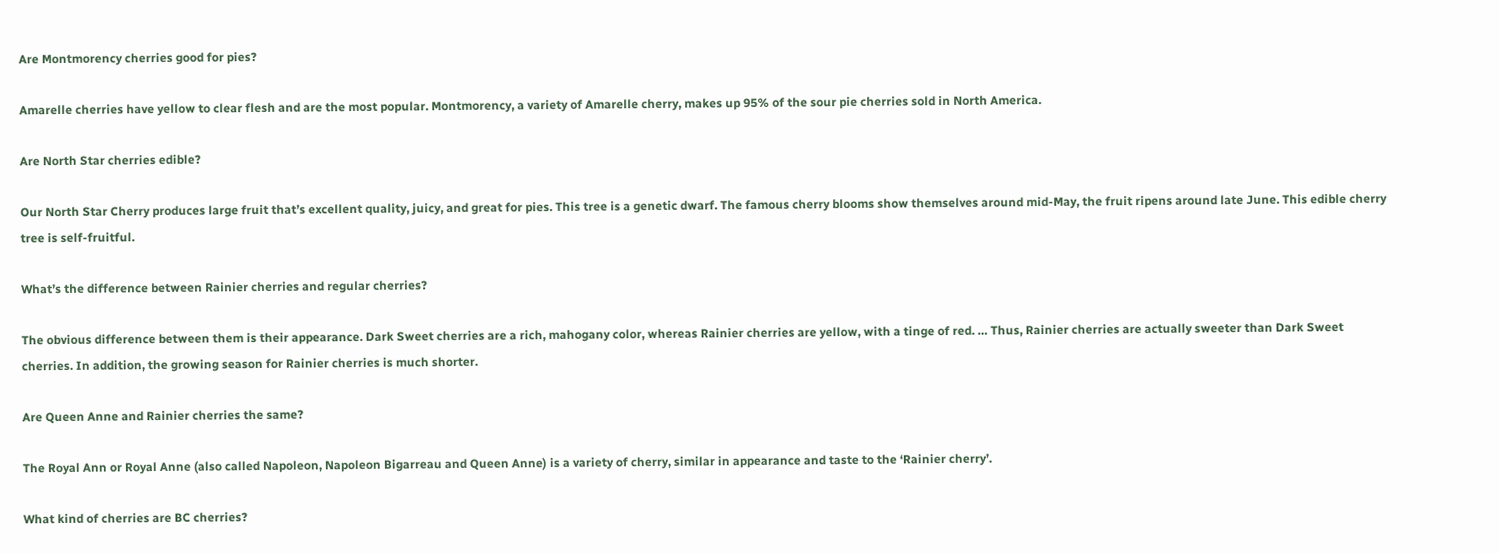Are Montmorency cherries good for pies?

Amarelle cherries have yellow to clear flesh and are the most popular. Montmorency, a variety of Amarelle cherry, makes up 95% of the sour pie cherries sold in North America.

Are North Star cherries edible?

Our North Star Cherry produces large fruit that’s excellent quality, juicy, and great for pies. This tree is a genetic dwarf. The famous cherry blooms show themselves around mid-May, the fruit ripens around late June. This edible cherry tree is self-fruitful.

What’s the difference between Rainier cherries and regular cherries?

The obvious difference between them is their appearance. Dark Sweet cherries are a rich, mahogany color, whereas Rainier cherries are yellow, with a tinge of red. … Thus, Rainier cherries are actually sweeter than Dark Sweet cherries. In addition, the growing season for Rainier cherries is much shorter.

Are Queen Anne and Rainier cherries the same?

The Royal Ann or Royal Anne (also called Napoleon, Napoleon Bigarreau and Queen Anne) is a variety of cherry, similar in appearance and taste to the ‘Rainier cherry’.

What kind of cherries are BC cherries?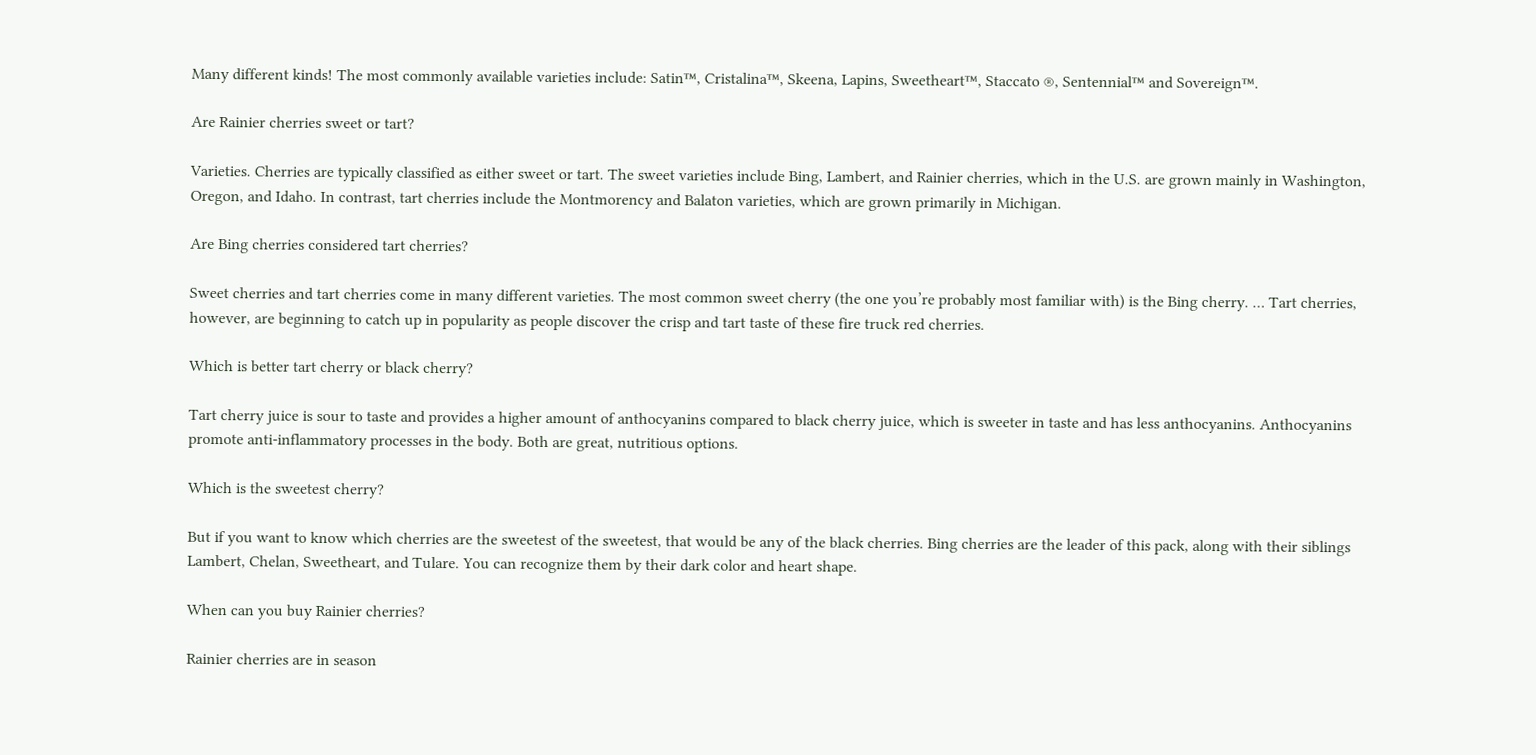Many different kinds! The most commonly available varieties include: Satin™, Cristalina™, Skeena, Lapins, Sweetheart™, Staccato ®, Sentennial™ and Sovereign™.

Are Rainier cherries sweet or tart?

Varieties. Cherries are typically classified as either sweet or tart. The sweet varieties include Bing, Lambert, and Rainier cherries, which in the U.S. are grown mainly in Washington, Oregon, and Idaho. In contrast, tart cherries include the Montmorency and Balaton varieties, which are grown primarily in Michigan.

Are Bing cherries considered tart cherries?

Sweet cherries and tart cherries come in many different varieties. The most common sweet cherry (the one you’re probably most familiar with) is the Bing cherry. … Tart cherries, however, are beginning to catch up in popularity as people discover the crisp and tart taste of these fire truck red cherries.

Which is better tart cherry or black cherry?

Tart cherry juice is sour to taste and provides a higher amount of anthocyanins compared to black cherry juice, which is sweeter in taste and has less anthocyanins. Anthocyanins promote anti-inflammatory processes in the body. Both are great, nutritious options.

Which is the sweetest cherry?

But if you want to know which cherries are the sweetest of the sweetest, that would be any of the black cherries. Bing cherries are the leader of this pack, along with their siblings Lambert, Chelan, Sweetheart, and Tulare. You can recognize them by their dark color and heart shape.

When can you buy Rainier cherries?

Rainier cherries are in season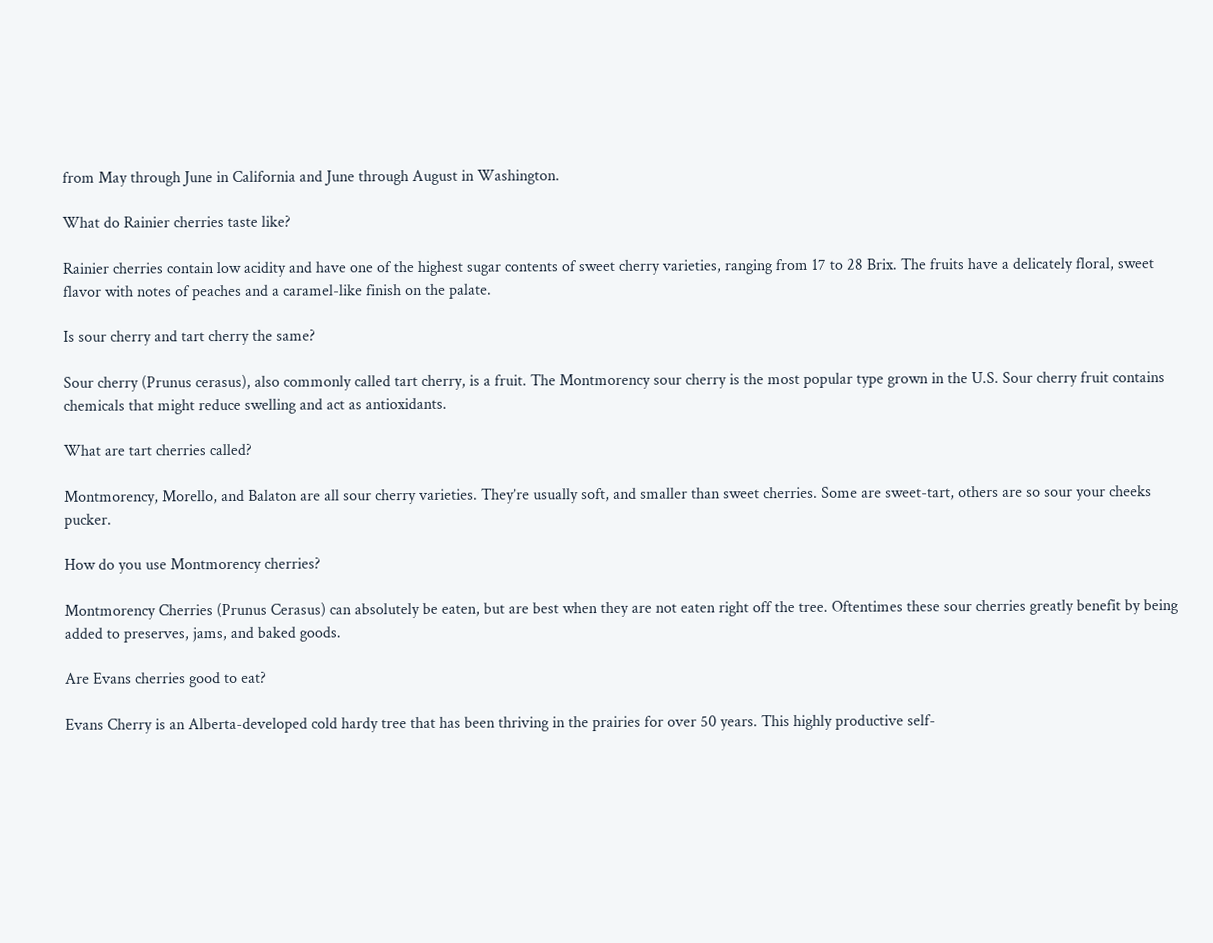from May through June in California and June through August in Washington.

What do Rainier cherries taste like?

Rainier cherries contain low acidity and have one of the highest sugar contents of sweet cherry varieties, ranging from 17 to 28 Brix. The fruits have a delicately floral, sweet flavor with notes of peaches and a caramel-like finish on the palate.

Is sour cherry and tart cherry the same?

Sour cherry (Prunus cerasus), also commonly called tart cherry, is a fruit. The Montmorency sour cherry is the most popular type grown in the U.S. Sour cherry fruit contains chemicals that might reduce swelling and act as antioxidants.

What are tart cherries called?

Montmorency, Morello, and Balaton are all sour cherry varieties. They’re usually soft, and smaller than sweet cherries. Some are sweet-tart, others are so sour your cheeks pucker.

How do you use Montmorency cherries?

Montmorency Cherries (Prunus Cerasus) can absolutely be eaten, but are best when they are not eaten right off the tree. Oftentimes these sour cherries greatly benefit by being added to preserves, jams, and baked goods.

Are Evans cherries good to eat?

Evans Cherry is an Alberta-developed cold hardy tree that has been thriving in the prairies for over 50 years. This highly productive self-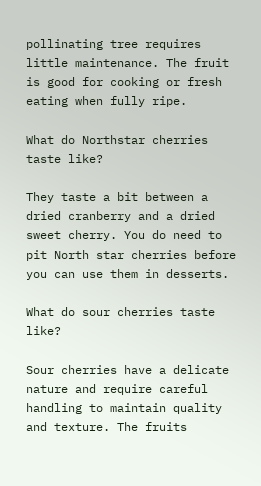pollinating tree requires little maintenance. The fruit is good for cooking or fresh eating when fully ripe.

What do Northstar cherries taste like?

They taste a bit between a dried cranberry and a dried sweet cherry. You do need to pit North star cherries before you can use them in desserts.

What do sour cherries taste like?

Sour cherries have a delicate nature and require careful handling to maintain quality and texture. The fruits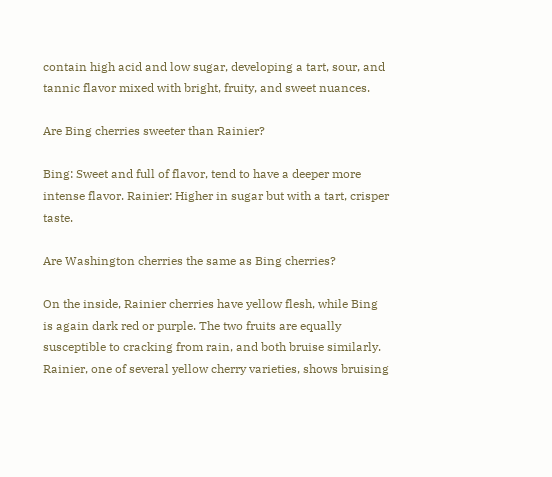contain high acid and low sugar, developing a tart, sour, and tannic flavor mixed with bright, fruity, and sweet nuances.

Are Bing cherries sweeter than Rainier?

Bing: Sweet and full of flavor, tend to have a deeper more intense flavor. Rainier: Higher in sugar but with a tart, crisper taste.

Are Washington cherries the same as Bing cherries?

On the inside, Rainier cherries have yellow flesh, while Bing is again dark red or purple. The two fruits are equally susceptible to cracking from rain, and both bruise similarly. Rainier, one of several yellow cherry varieties, shows bruising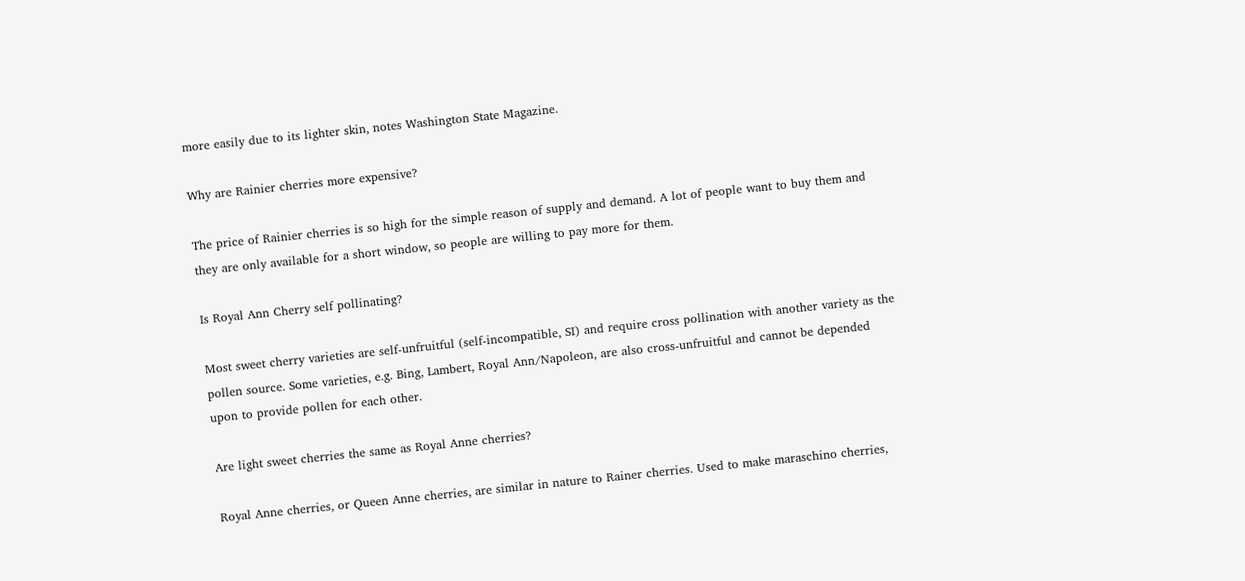more easily due to its lighter skin, notes Washington State Magazine.

Why are Rainier cherries more expensive?

The price of Rainier cherries is so high for the simple reason of supply and demand. A lot of people want to buy them and they are only available for a short window, so people are willing to pay more for them.

Is Royal Ann Cherry self pollinating?

Most sweet cherry varieties are self-unfruitful (self-incompatible, SI) and require cross pollination with another variety as the pollen source. Some varieties, e.g. Bing, Lambert, Royal Ann/Napoleon, are also cross-unfruitful and cannot be depended upon to provide pollen for each other.

Are light sweet cherries the same as Royal Anne cherries?

Royal Anne cherries, or Queen Anne cherries, are similar in nature to Rainer cherries. Used to make maraschino cherries,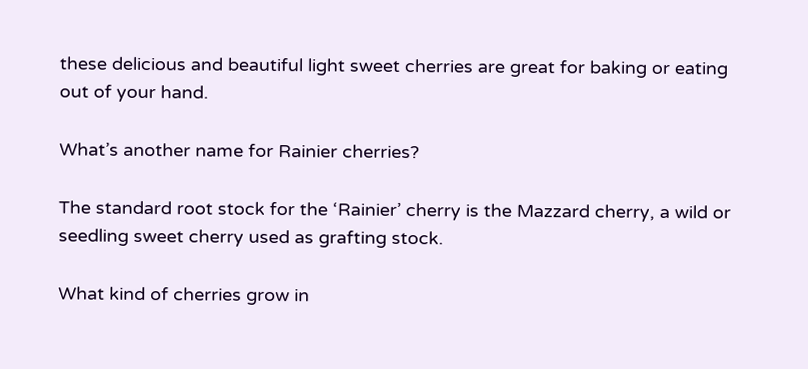these delicious and beautiful light sweet cherries are great for baking or eating out of your hand.

What’s another name for Rainier cherries?

The standard root stock for the ‘Rainier’ cherry is the Mazzard cherry, a wild or seedling sweet cherry used as grafting stock.

What kind of cherries grow in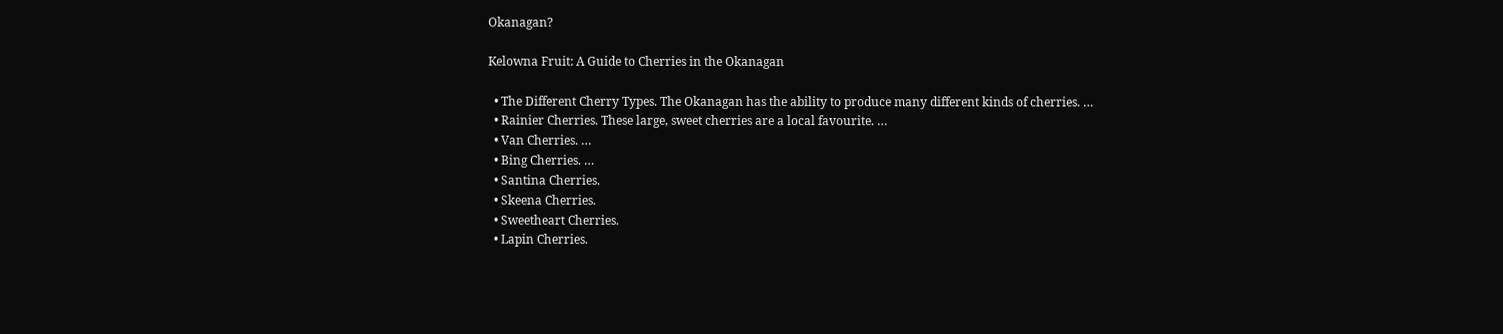Okanagan?

Kelowna Fruit: A Guide to Cherries in the Okanagan

  • The Different Cherry Types. The Okanagan has the ability to produce many different kinds of cherries. …
  • Rainier Cherries. These large, sweet cherries are a local favourite. …
  • Van Cherries. …
  • Bing Cherries. …
  • Santina Cherries.
  • Skeena Cherries.
  • Sweetheart Cherries.
  • Lapin Cherries.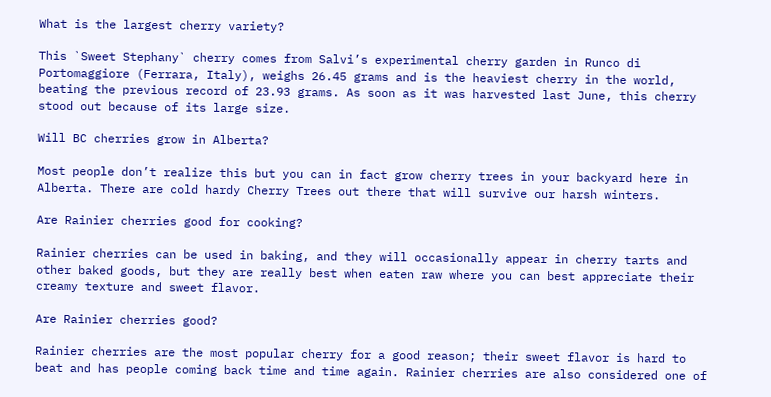What is the largest cherry variety?

This `Sweet Stephany` cherry comes from Salvi’s experimental cherry garden in Runco di Portomaggiore (Ferrara, Italy), weighs 26.45 grams and is the heaviest cherry in the world, beating the previous record of 23.93 grams. As soon as it was harvested last June, this cherry stood out because of its large size.

Will BC cherries grow in Alberta?

Most people don’t realize this but you can in fact grow cherry trees in your backyard here in Alberta. There are cold hardy Cherry Trees out there that will survive our harsh winters.

Are Rainier cherries good for cooking?

Rainier cherries can be used in baking, and they will occasionally appear in cherry tarts and other baked goods, but they are really best when eaten raw where you can best appreciate their creamy texture and sweet flavor.

Are Rainier cherries good?

Rainier cherries are the most popular cherry for a good reason; their sweet flavor is hard to beat and has people coming back time and time again. Rainier cherries are also considered one of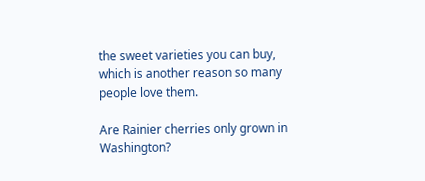the sweet varieties you can buy, which is another reason so many people love them.

Are Rainier cherries only grown in Washington?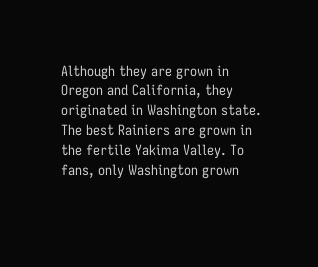Although they are grown in Oregon and California, they originated in Washington state. The best Rainiers are grown in the fertile Yakima Valley. To fans, only Washington grown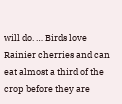will do. … Birds love Rainier cherries and can eat almost a third of the crop before they are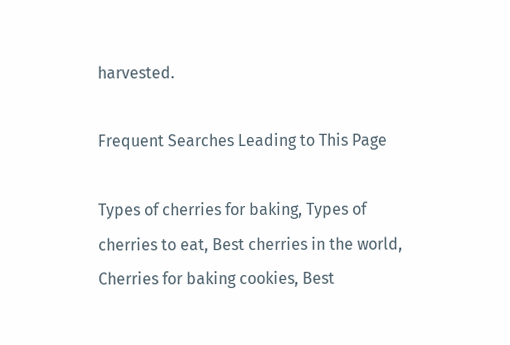harvested.

Frequent Searches Leading to This Page

Types of cherries for baking, Types of cherries to eat, Best cherries in the world, Cherries for baking cookies, Best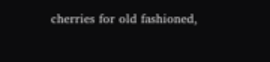cherries for old fashioned,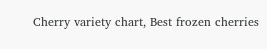Cherry variety chart, Best frozen cherries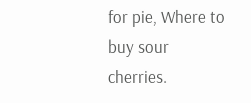for pie, Where to buy sour cherries.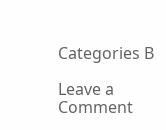Categories B

Leave a Comment